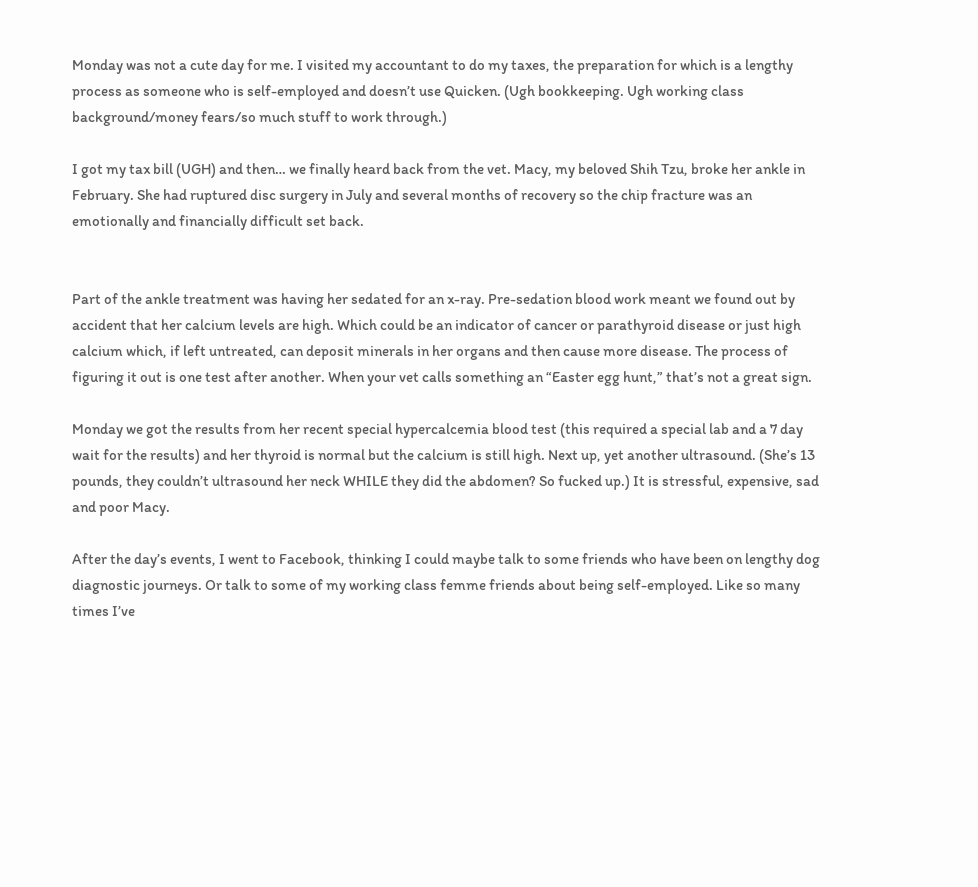Monday was not a cute day for me. I visited my accountant to do my taxes, the preparation for which is a lengthy process as someone who is self-employed and doesn’t use Quicken. (Ugh bookkeeping. Ugh working class background/money fears/so much stuff to work through.)

I got my tax bill (UGH) and then… we finally heard back from the vet. Macy, my beloved Shih Tzu, broke her ankle in February. She had ruptured disc surgery in July and several months of recovery so the chip fracture was an emotionally and financially difficult set back.


Part of the ankle treatment was having her sedated for an x-ray. Pre-sedation blood work meant we found out by accident that her calcium levels are high. Which could be an indicator of cancer or parathyroid disease or just high calcium which, if left untreated, can deposit minerals in her organs and then cause more disease. The process of figuring it out is one test after another. When your vet calls something an “Easter egg hunt,” that’s not a great sign.

Monday we got the results from her recent special hypercalcemia blood test (this required a special lab and a 7 day wait for the results) and her thyroid is normal but the calcium is still high. Next up, yet another ultrasound. (She’s 13 pounds, they couldn’t ultrasound her neck WHILE they did the abdomen? So fucked up.) It is stressful, expensive, sad and poor Macy.

After the day’s events, I went to Facebook, thinking I could maybe talk to some friends who have been on lengthy dog diagnostic journeys. Or talk to some of my working class femme friends about being self-employed. Like so many times I’ve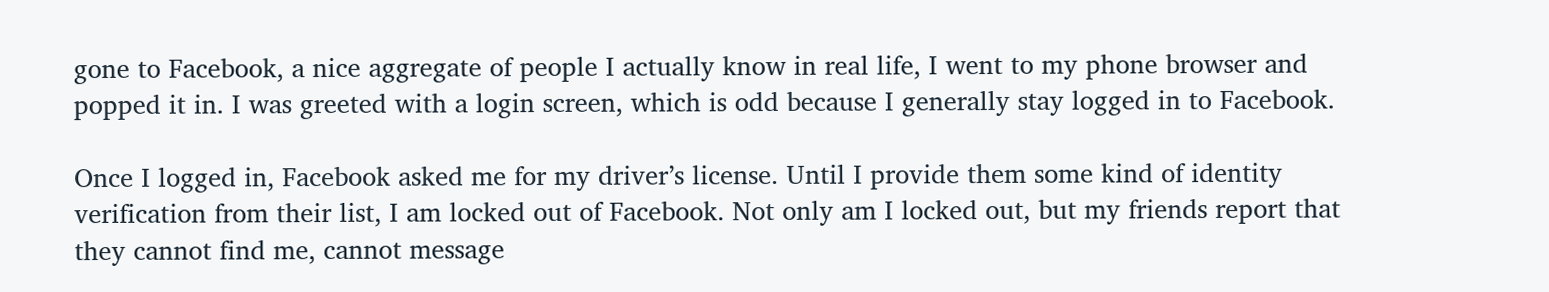gone to Facebook, a nice aggregate of people I actually know in real life, I went to my phone browser and popped it in. I was greeted with a login screen, which is odd because I generally stay logged in to Facebook.

Once I logged in, Facebook asked me for my driver’s license. Until I provide them some kind of identity verification from their list, I am locked out of Facebook. Not only am I locked out, but my friends report that they cannot find me, cannot message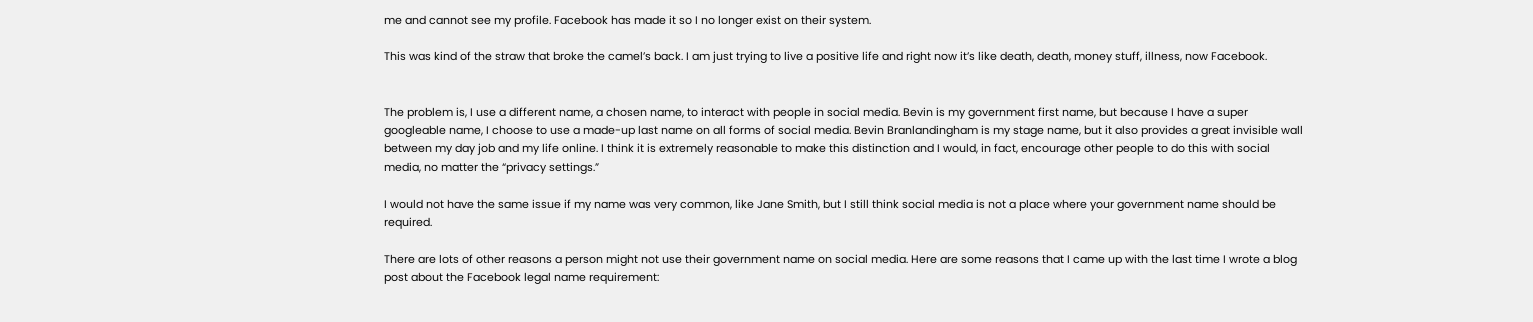me and cannot see my profile. Facebook has made it so I no longer exist on their system.

This was kind of the straw that broke the camel’s back. I am just trying to live a positive life and right now it’s like death, death, money stuff, illness, now Facebook.


The problem is, I use a different name, a chosen name, to interact with people in social media. Bevin is my government first name, but because I have a super googleable name, I choose to use a made-up last name on all forms of social media. Bevin Branlandingham is my stage name, but it also provides a great invisible wall between my day job and my life online. I think it is extremely reasonable to make this distinction and I would, in fact, encourage other people to do this with social media, no matter the “privacy settings.”

I would not have the same issue if my name was very common, like Jane Smith, but I still think social media is not a place where your government name should be required.

There are lots of other reasons a person might not use their government name on social media. Here are some reasons that I came up with the last time I wrote a blog post about the Facebook legal name requirement: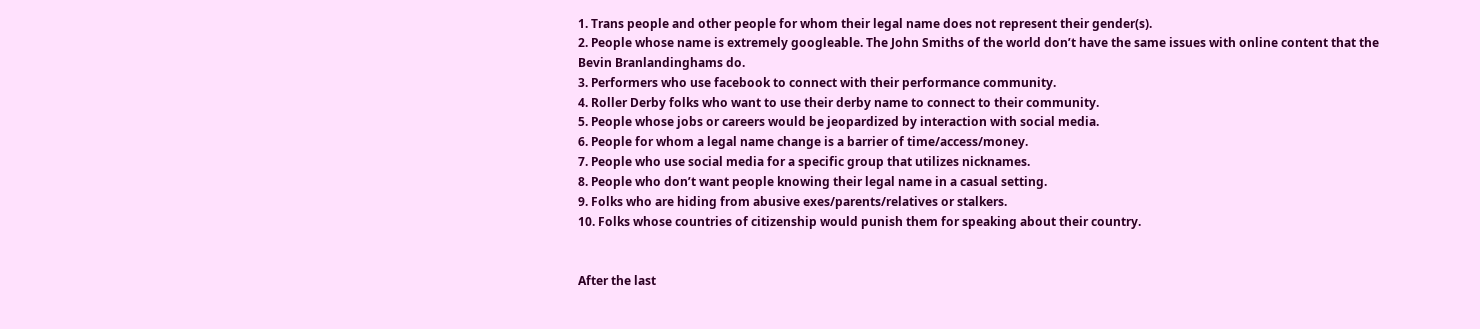1. Trans people and other people for whom their legal name does not represent their gender(s).
2. People whose name is extremely googleable. The John Smiths of the world don’t have the same issues with online content that the Bevin Branlandinghams do.
3. Performers who use facebook to connect with their performance community.
4. Roller Derby folks who want to use their derby name to connect to their community.
5. People whose jobs or careers would be jeopardized by interaction with social media.
6. People for whom a legal name change is a barrier of time/access/money.
7. People who use social media for a specific group that utilizes nicknames.
8. People who don’t want people knowing their legal name in a casual setting.
9. Folks who are hiding from abusive exes/parents/relatives or stalkers.
10. Folks whose countries of citizenship would punish them for speaking about their country.


After the last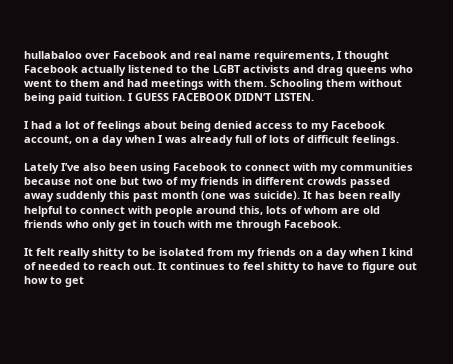hullabaloo over Facebook and real name requirements, I thought Facebook actually listened to the LGBT activists and drag queens who went to them and had meetings with them. Schooling them without being paid tuition. I GUESS FACEBOOK DIDN’T LISTEN.

I had a lot of feelings about being denied access to my Facebook account, on a day when I was already full of lots of difficult feelings.

Lately I’ve also been using Facebook to connect with my communities because not one but two of my friends in different crowds passed away suddenly this past month (one was suicide). It has been really helpful to connect with people around this, lots of whom are old friends who only get in touch with me through Facebook.

It felt really shitty to be isolated from my friends on a day when I kind of needed to reach out. It continues to feel shitty to have to figure out how to get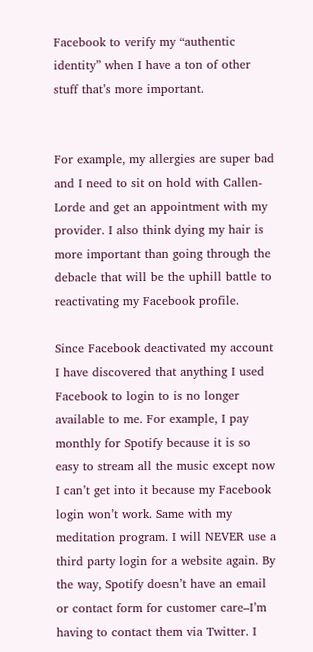Facebook to verify my “authentic identity” when I have a ton of other stuff that’s more important.


For example, my allergies are super bad and I need to sit on hold with Callen-Lorde and get an appointment with my provider. I also think dying my hair is more important than going through the debacle that will be the uphill battle to reactivating my Facebook profile.

Since Facebook deactivated my account I have discovered that anything I used Facebook to login to is no longer available to me. For example, I pay monthly for Spotify because it is so easy to stream all the music except now I can’t get into it because my Facebook login won’t work. Same with my meditation program. I will NEVER use a third party login for a website again. By the way, Spotify doesn’t have an email or contact form for customer care–I’m having to contact them via Twitter. I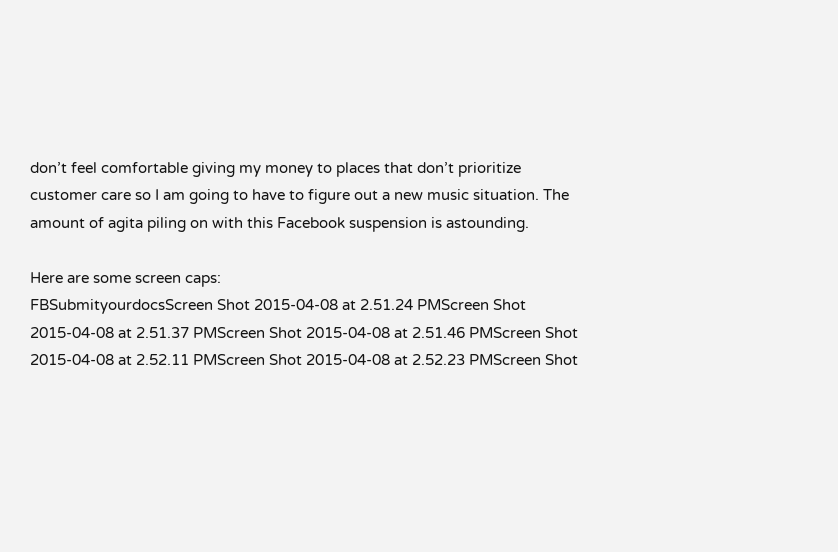don’t feel comfortable giving my money to places that don’t prioritize customer care so I am going to have to figure out a new music situation. The amount of agita piling on with this Facebook suspension is astounding.

Here are some screen caps:
FBSubmityourdocsScreen Shot 2015-04-08 at 2.51.24 PMScreen Shot 2015-04-08 at 2.51.37 PMScreen Shot 2015-04-08 at 2.51.46 PMScreen Shot 2015-04-08 at 2.52.11 PMScreen Shot 2015-04-08 at 2.52.23 PMScreen Shot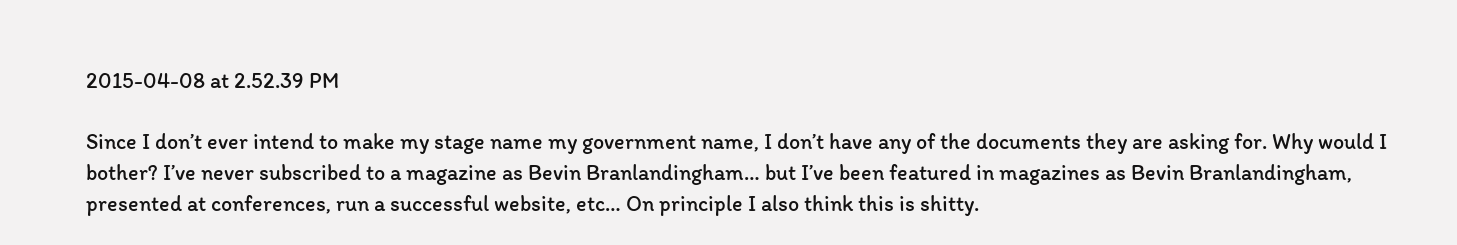2015-04-08 at 2.52.39 PM

Since I don’t ever intend to make my stage name my government name, I don’t have any of the documents they are asking for. Why would I bother? I’ve never subscribed to a magazine as Bevin Branlandingham… but I’ve been featured in magazines as Bevin Branlandingham, presented at conferences, run a successful website, etc… On principle I also think this is shitty.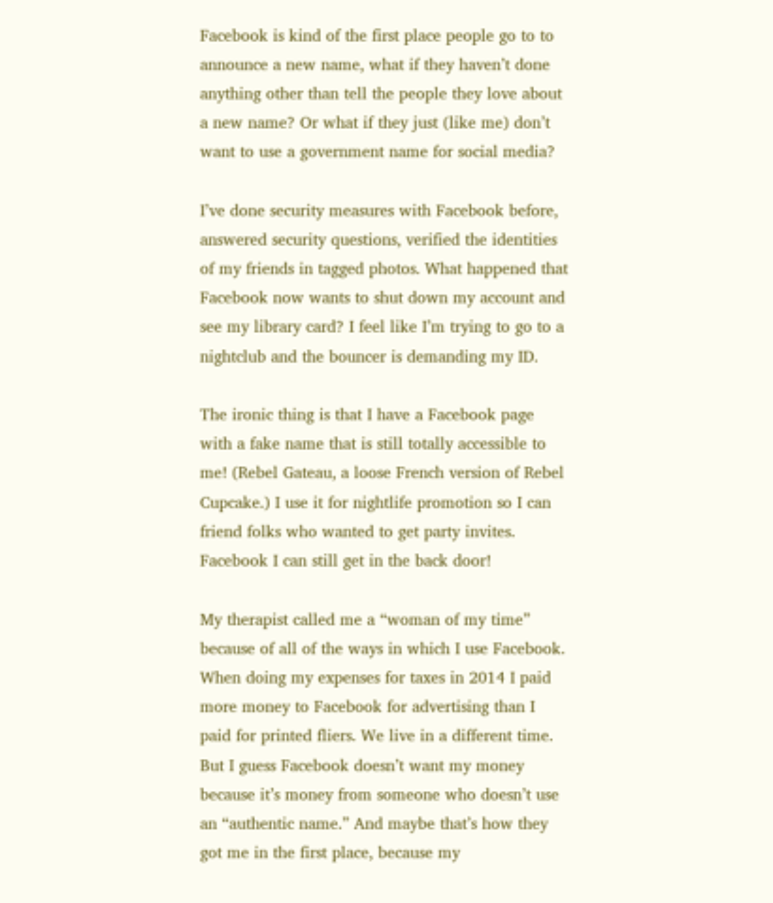Facebook is kind of the first place people go to to announce a new name, what if they haven’t done anything other than tell the people they love about a new name? Or what if they just (like me) don’t want to use a government name for social media?

I’ve done security measures with Facebook before, answered security questions, verified the identities of my friends in tagged photos. What happened that Facebook now wants to shut down my account and see my library card? I feel like I’m trying to go to a nightclub and the bouncer is demanding my ID.

The ironic thing is that I have a Facebook page with a fake name that is still totally accessible to me! (Rebel Gateau, a loose French version of Rebel Cupcake.) I use it for nightlife promotion so I can friend folks who wanted to get party invites. Facebook I can still get in the back door!

My therapist called me a “woman of my time” because of all of the ways in which I use Facebook. When doing my expenses for taxes in 2014 I paid more money to Facebook for advertising than I paid for printed fliers. We live in a different time. But I guess Facebook doesn’t want my money because it’s money from someone who doesn’t use an “authentic name.” And maybe that’s how they got me in the first place, because my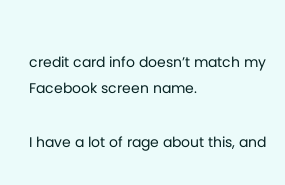credit card info doesn’t match my Facebook screen name.

I have a lot of rage about this, and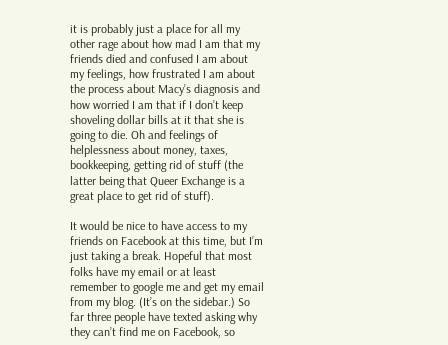it is probably just a place for all my other rage about how mad I am that my friends died and confused I am about my feelings, how frustrated I am about the process about Macy’s diagnosis and how worried I am that if I don’t keep shoveling dollar bills at it that she is going to die. Oh and feelings of helplessness about money, taxes, bookkeeping, getting rid of stuff (the latter being that Queer Exchange is a great place to get rid of stuff).

It would be nice to have access to my friends on Facebook at this time, but I’m just taking a break. Hopeful that most folks have my email or at least remember to google me and get my email from my blog. (It’s on the sidebar.) So far three people have texted asking why they can’t find me on Facebook, so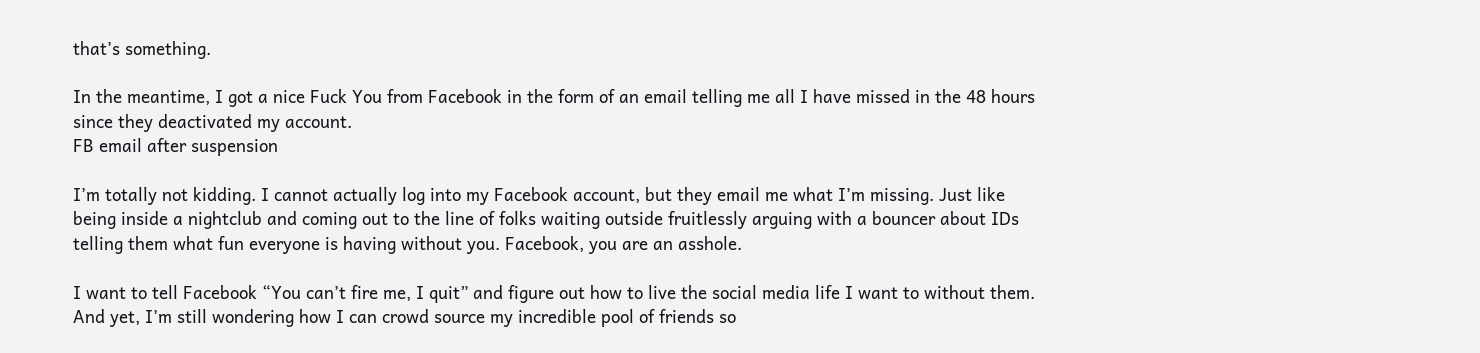that’s something.

In the meantime, I got a nice Fuck You from Facebook in the form of an email telling me all I have missed in the 48 hours since they deactivated my account.
FB email after suspension

I’m totally not kidding. I cannot actually log into my Facebook account, but they email me what I’m missing. Just like being inside a nightclub and coming out to the line of folks waiting outside fruitlessly arguing with a bouncer about IDs telling them what fun everyone is having without you. Facebook, you are an asshole.

I want to tell Facebook “You can’t fire me, I quit” and figure out how to live the social media life I want to without them. And yet, I’m still wondering how I can crowd source my incredible pool of friends so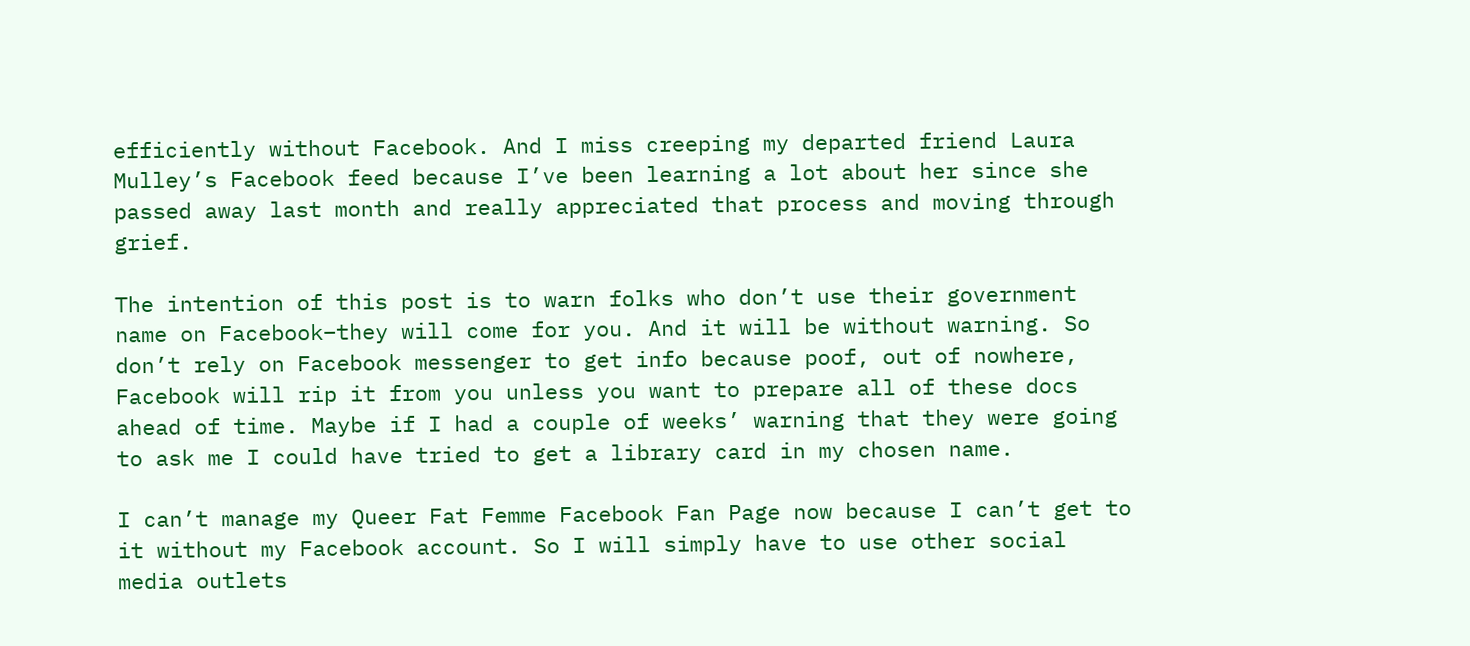efficiently without Facebook. And I miss creeping my departed friend Laura Mulley’s Facebook feed because I’ve been learning a lot about her since she passed away last month and really appreciated that process and moving through grief.

The intention of this post is to warn folks who don’t use their government name on Facebook–they will come for you. And it will be without warning. So don’t rely on Facebook messenger to get info because poof, out of nowhere, Facebook will rip it from you unless you want to prepare all of these docs ahead of time. Maybe if I had a couple of weeks’ warning that they were going to ask me I could have tried to get a library card in my chosen name.

I can’t manage my Queer Fat Femme Facebook Fan Page now because I can’t get to it without my Facebook account. So I will simply have to use other social media outlets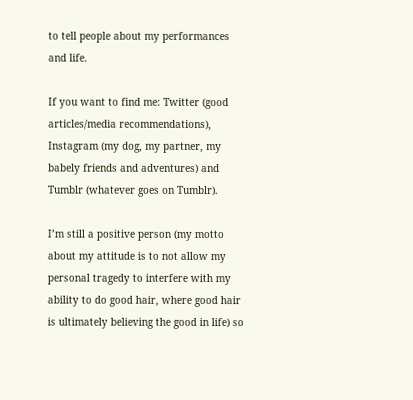to tell people about my performances and life.

If you want to find me: Twitter (good articles/media recommendations), Instagram (my dog, my partner, my babely friends and adventures) and Tumblr (whatever goes on Tumblr).

I’m still a positive person (my motto about my attitude is to not allow my personal tragedy to interfere with my ability to do good hair, where good hair is ultimately believing the good in life) so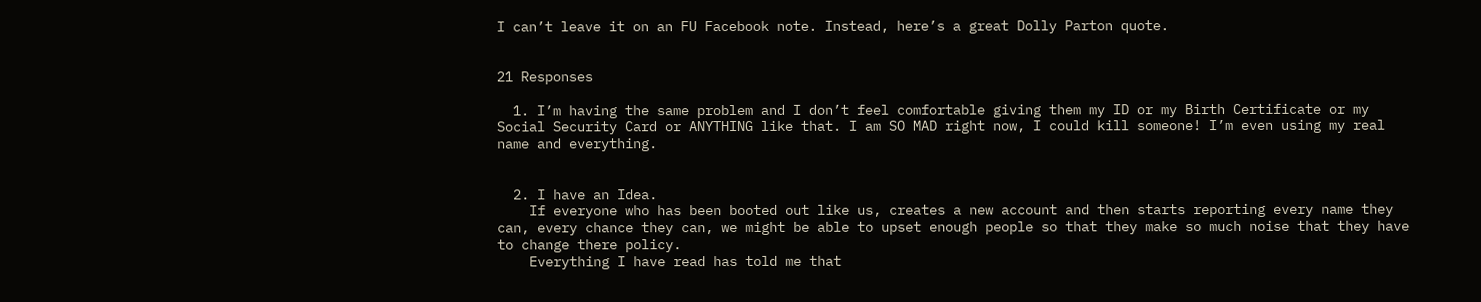I can’t leave it on an FU Facebook note. Instead, here’s a great Dolly Parton quote.


21 Responses

  1. I’m having the same problem and I don’t feel comfortable giving them my ID or my Birth Certificate or my Social Security Card or ANYTHING like that. I am SO MAD right now, I could kill someone! I’m even using my real name and everything.


  2. I have an Idea.
    If everyone who has been booted out like us, creates a new account and then starts reporting every name they can, every chance they can, we might be able to upset enough people so that they make so much noise that they have to change there policy.
    Everything I have read has told me that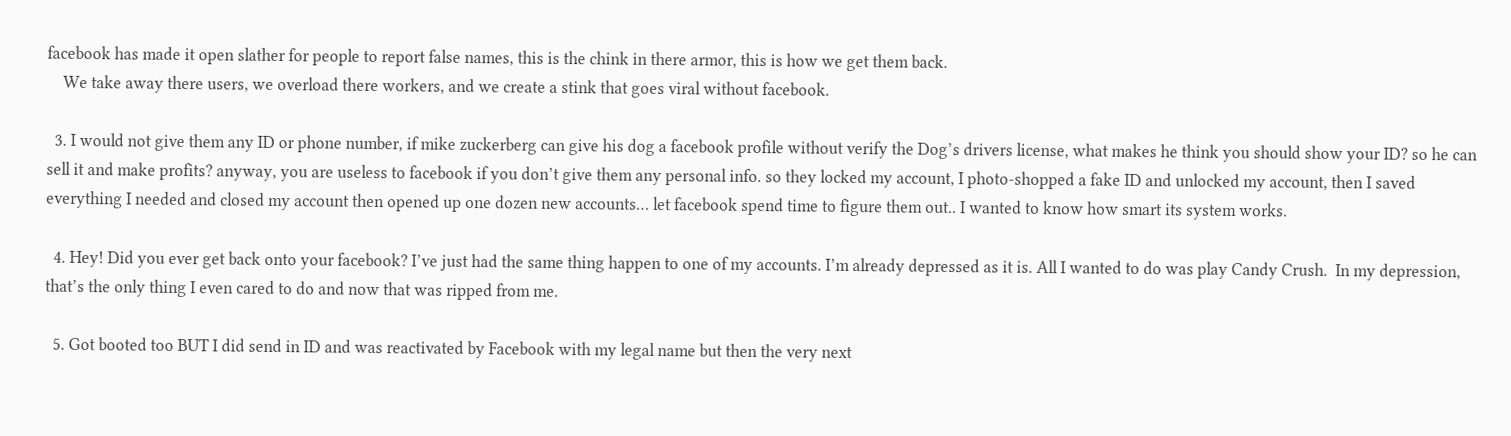facebook has made it open slather for people to report false names, this is the chink in there armor, this is how we get them back.
    We take away there users, we overload there workers, and we create a stink that goes viral without facebook.

  3. I would not give them any ID or phone number, if mike zuckerberg can give his dog a facebook profile without verify the Dog’s drivers license, what makes he think you should show your ID? so he can sell it and make profits? anyway, you are useless to facebook if you don’t give them any personal info. so they locked my account, I photo-shopped a fake ID and unlocked my account, then I saved everything I needed and closed my account then opened up one dozen new accounts… let facebook spend time to figure them out.. I wanted to know how smart its system works.

  4. Hey! Did you ever get back onto your facebook? I’ve just had the same thing happen to one of my accounts. I’m already depressed as it is. All I wanted to do was play Candy Crush.  In my depression, that’s the only thing I even cared to do and now that was ripped from me.

  5. Got booted too BUT I did send in ID and was reactivated by Facebook with my legal name but then the very next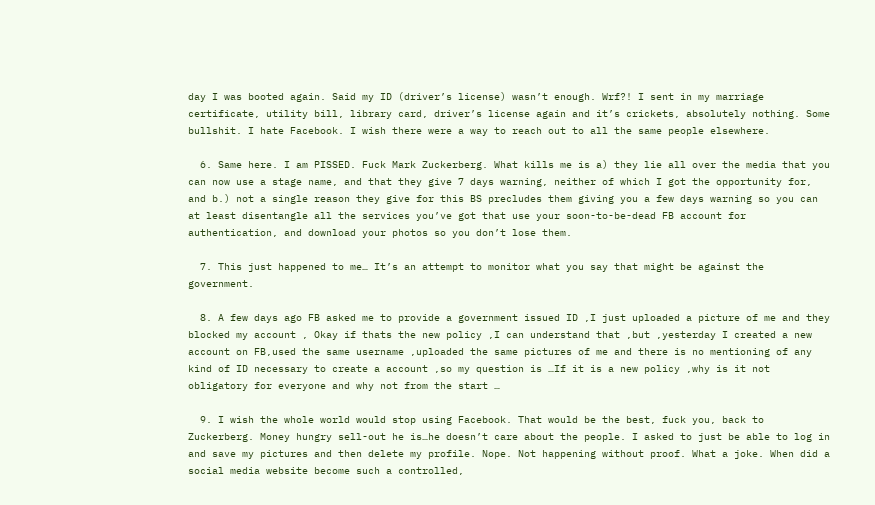day I was booted again. Said my ID (driver’s license) wasn’t enough. Wrf?! I sent in my marriage certificate, utility bill, library card, driver’s license again and it’s crickets, absolutely nothing. Some bullshit. I hate Facebook. I wish there were a way to reach out to all the same people elsewhere.

  6. Same here. I am PISSED. Fuck Mark Zuckerberg. What kills me is a) they lie all over the media that you can now use a stage name, and that they give 7 days warning, neither of which I got the opportunity for, and b.) not a single reason they give for this BS precludes them giving you a few days warning so you can at least disentangle all the services you’ve got that use your soon-to-be-dead FB account for authentication, and download your photos so you don’t lose them.

  7. This just happened to me… It’s an attempt to monitor what you say that might be against the government.

  8. A few days ago FB asked me to provide a government issued ID ,I just uploaded a picture of me and they blocked my account , Okay if thats the new policy ,I can understand that ,but ,yesterday I created a new account on FB,used the same username ,uploaded the same pictures of me and there is no mentioning of any kind of ID necessary to create a account ,so my question is …If it is a new policy ,why is it not obligatory for everyone and why not from the start …

  9. I wish the whole world would stop using Facebook. That would be the best, fuck you, back to Zuckerberg. Money hungry sell-out he is…he doesn’t care about the people. I asked to just be able to log in and save my pictures and then delete my profile. Nope. Not happening without proof. What a joke. When did a social media website become such a controlled,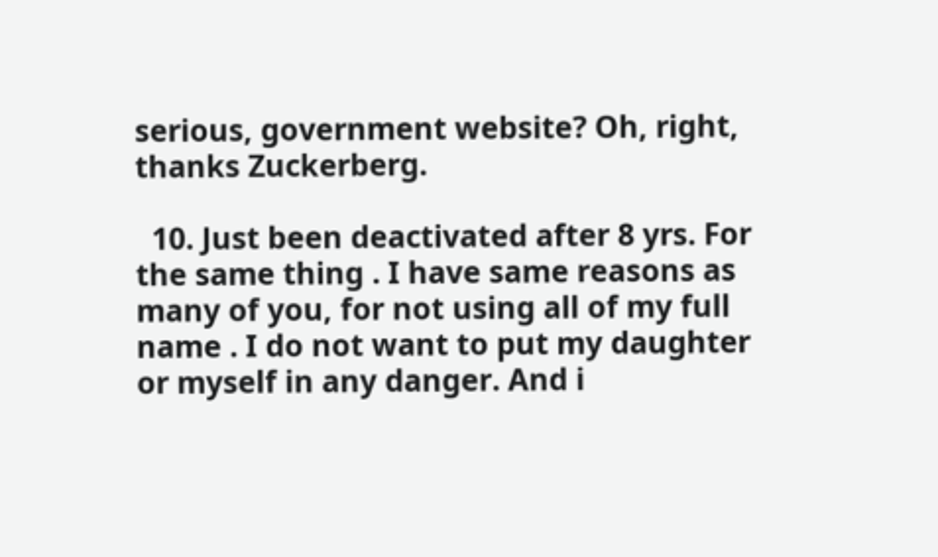serious, government website? Oh, right, thanks Zuckerberg.

  10. Just been deactivated after 8 yrs. For the same thing . I have same reasons as many of you, for not using all of my full name . I do not want to put my daughter or myself in any danger. And i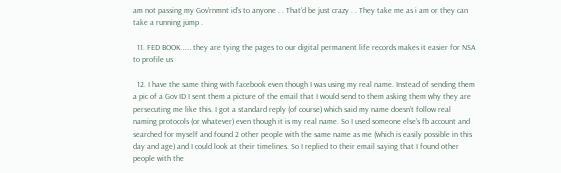am not passing my Gov’rnmnt id’s to anyone . . That’d be just crazy . . They take me as i am or they can take a running jump .

  11. FED BOOK…… they are tying the pages to our digital permanent life records makes it easier for NSA to profile us

  12. I have the same thing with facebook even though I was using my real name. Instead of sending them a pic of a Gov ID I sent them a picture of the email that I would send to them asking them why they are persecuting me like this. I got a standard reply (of course) which said my name doesn’t follow real naming protocols (or whatever) even though it is my real name. So I used someone else’s fb account and searched for myself and found 2 other people with the same name as me (which is easily possible in this day and age) and I could look at their timelines. So I replied to their email saying that I found other people with the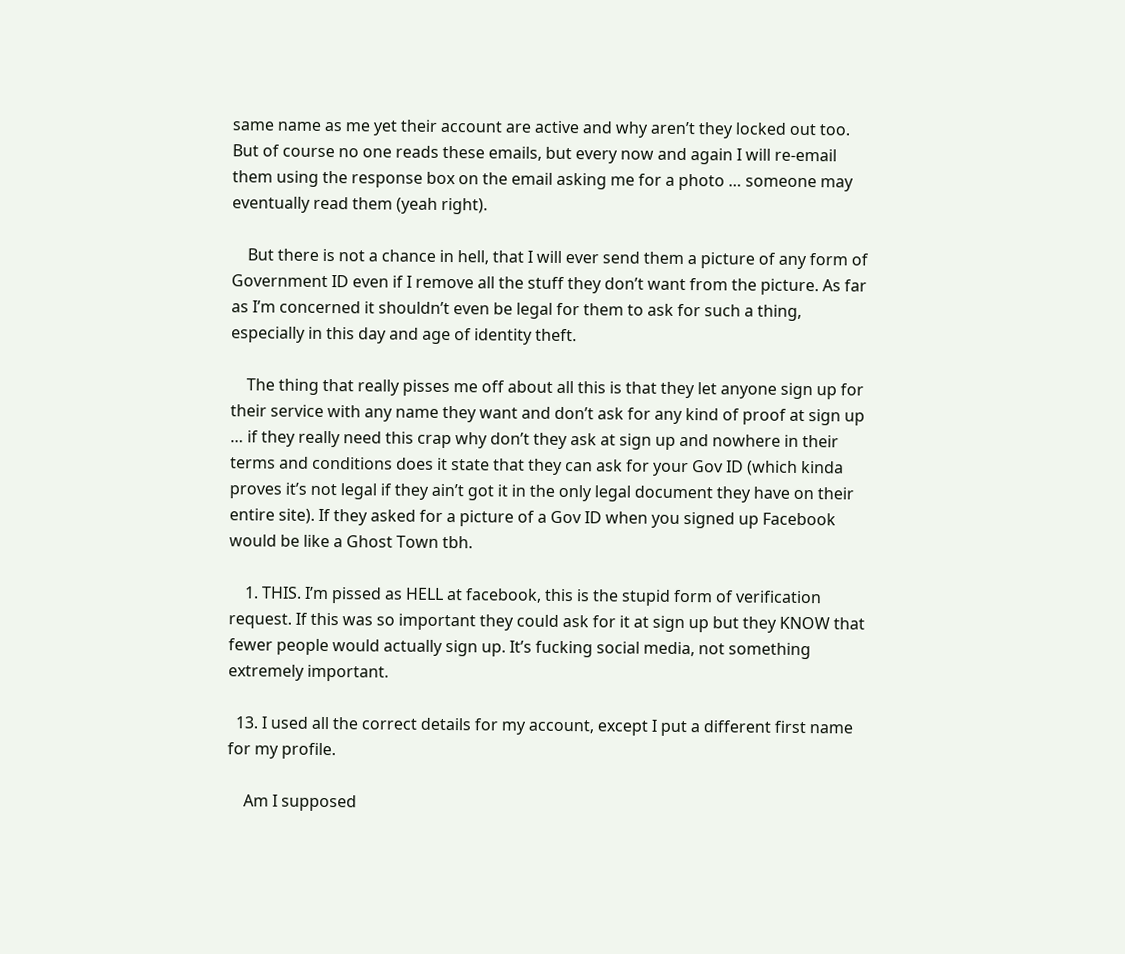same name as me yet their account are active and why aren’t they locked out too. But of course no one reads these emails, but every now and again I will re-email them using the response box on the email asking me for a photo … someone may eventually read them (yeah right).

    But there is not a chance in hell, that I will ever send them a picture of any form of Government ID even if I remove all the stuff they don’t want from the picture. As far as I’m concerned it shouldn’t even be legal for them to ask for such a thing, especially in this day and age of identity theft.

    The thing that really pisses me off about all this is that they let anyone sign up for their service with any name they want and don’t ask for any kind of proof at sign up … if they really need this crap why don’t they ask at sign up and nowhere in their terms and conditions does it state that they can ask for your Gov ID (which kinda proves it’s not legal if they ain’t got it in the only legal document they have on their entire site). If they asked for a picture of a Gov ID when you signed up Facebook would be like a Ghost Town tbh.

    1. THIS. I’m pissed as HELL at facebook, this is the stupid form of verification request. If this was so important they could ask for it at sign up but they KNOW that fewer people would actually sign up. It’s fucking social media, not something extremely important.

  13. I used all the correct details for my account, except I put a different first name for my profile.

    Am I supposed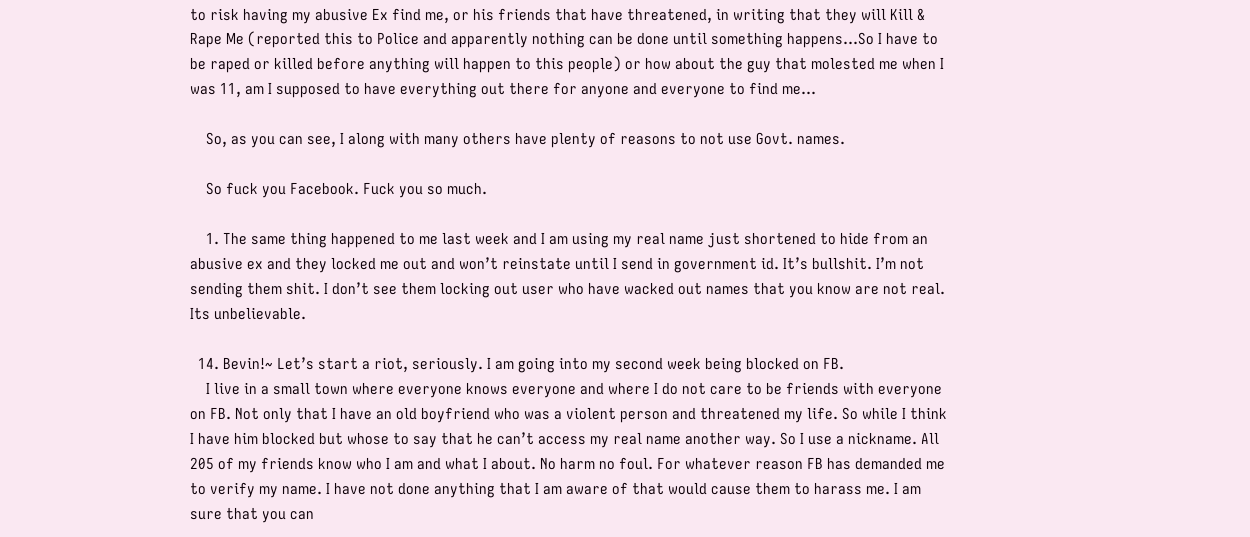to risk having my abusive Ex find me, or his friends that have threatened, in writing that they will Kill & Rape Me (reported this to Police and apparently nothing can be done until something happens…So I have to be raped or killed before anything will happen to this people) or how about the guy that molested me when I was 11, am I supposed to have everything out there for anyone and everyone to find me…

    So, as you can see, I along with many others have plenty of reasons to not use Govt. names.

    So fuck you Facebook. Fuck you so much.

    1. The same thing happened to me last week and I am using my real name just shortened to hide from an abusive ex and they locked me out and won’t reinstate until I send in government id. It’s bullshit. I’m not sending them shit. I don’t see them locking out user who have wacked out names that you know are not real. Its unbelievable.

  14. Bevin!~ Let’s start a riot, seriously. I am going into my second week being blocked on FB.
    I live in a small town where everyone knows everyone and where I do not care to be friends with everyone on FB. Not only that I have an old boyfriend who was a violent person and threatened my life. So while I think I have him blocked but whose to say that he can’t access my real name another way. So I use a nickname. All 205 of my friends know who I am and what I about. No harm no foul. For whatever reason FB has demanded me to verify my name. I have not done anything that I am aware of that would cause them to harass me. I am sure that you can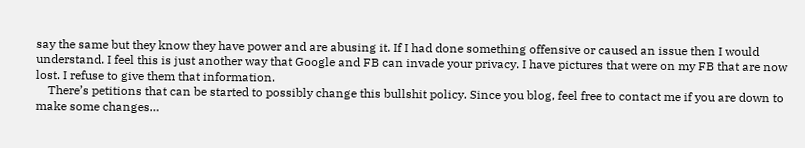say the same but they know they have power and are abusing it. If I had done something offensive or caused an issue then I would understand. I feel this is just another way that Google and FB can invade your privacy. I have pictures that were on my FB that are now lost. I refuse to give them that information.
    There’s petitions that can be started to possibly change this bullshit policy. Since you blog, feel free to contact me if you are down to make some changes…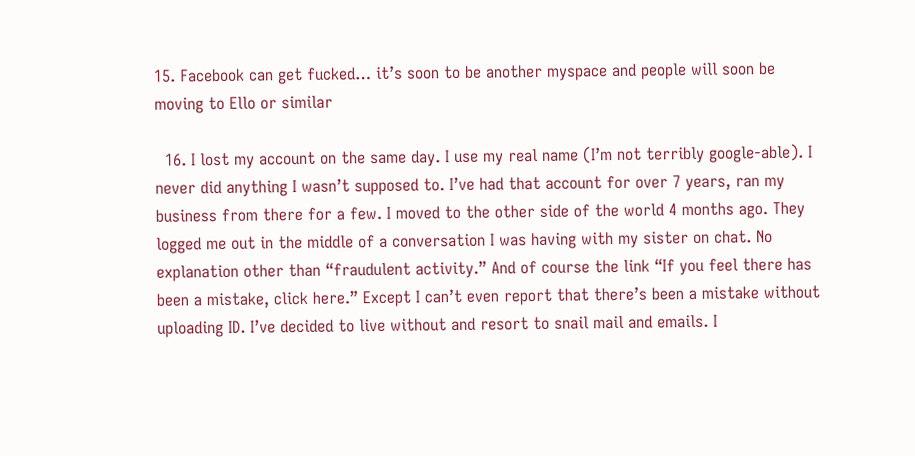15. Facebook can get fucked… it’s soon to be another myspace and people will soon be moving to Ello or similar

  16. I lost my account on the same day. I use my real name (I’m not terribly google-able). I never did anything I wasn’t supposed to. I’ve had that account for over 7 years, ran my business from there for a few. I moved to the other side of the world 4 months ago. They logged me out in the middle of a conversation I was having with my sister on chat. No explanation other than “fraudulent activity.” And of course the link “If you feel there has been a mistake, click here.” Except I can’t even report that there’s been a mistake without uploading ID. I’ve decided to live without and resort to snail mail and emails. I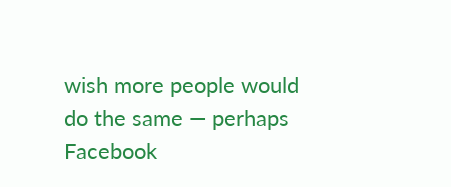wish more people would do the same — perhaps Facebook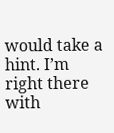would take a hint. I’m right there with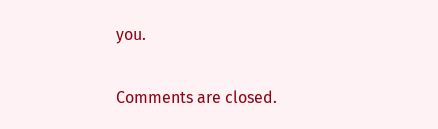you.

Comments are closed.